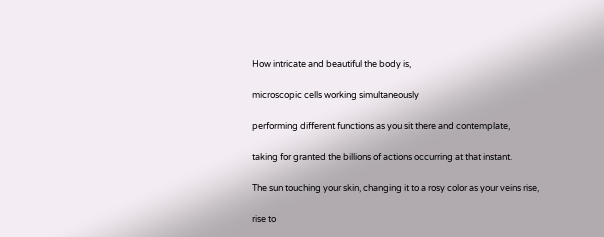How intricate and beautiful the body is,

microscopic cells working simultaneously

performing different functions as you sit there and contemplate,

taking for granted the billions of actions occurring at that instant.

The sun touching your skin, changing it to a rosy color as your veins rise,

rise to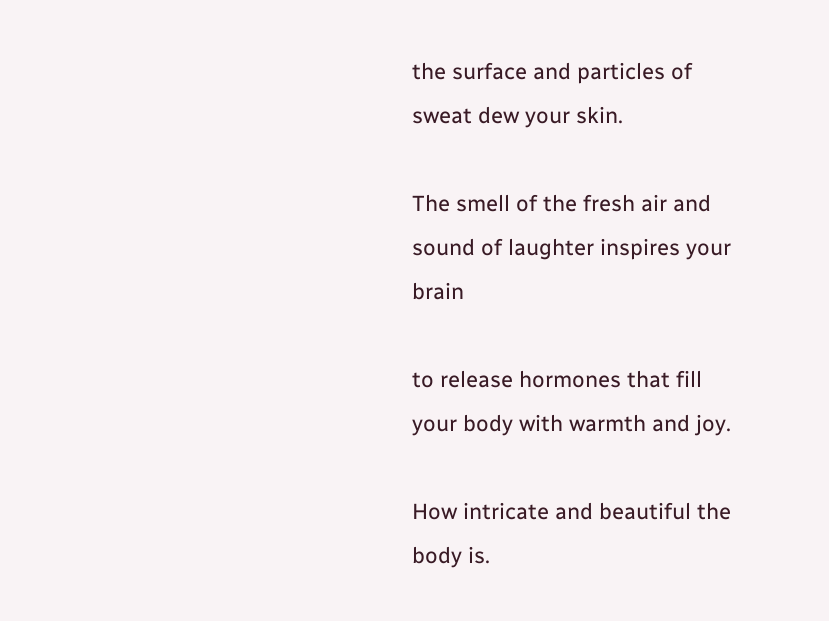the surface and particles of sweat dew your skin.

The smell of the fresh air and sound of laughter inspires your brain

to release hormones that fill your body with warmth and joy.

How intricate and beautiful the body is.